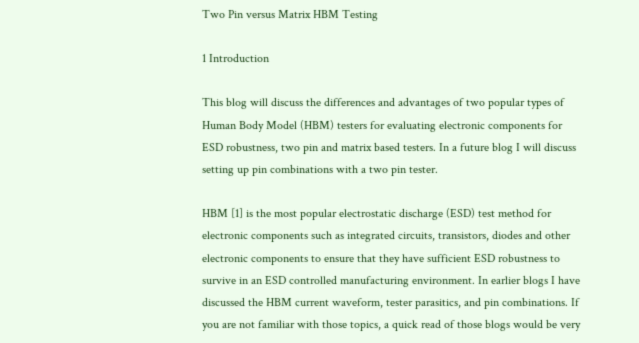Two Pin versus Matrix HBM Testing

1 Introduction

This blog will discuss the differences and advantages of two popular types of Human Body Model (HBM) testers for evaluating electronic components for ESD robustness, two pin and matrix based testers. In a future blog I will discuss setting up pin combinations with a two pin tester.

HBM [1] is the most popular electrostatic discharge (ESD) test method for electronic components such as integrated circuits, transistors, diodes and other electronic components to ensure that they have sufficient ESD robustness to survive in an ESD controlled manufacturing environment. In earlier blogs I have discussed the HBM current waveform, tester parasitics, and pin combinations. If you are not familiar with those topics, a quick read of those blogs would be very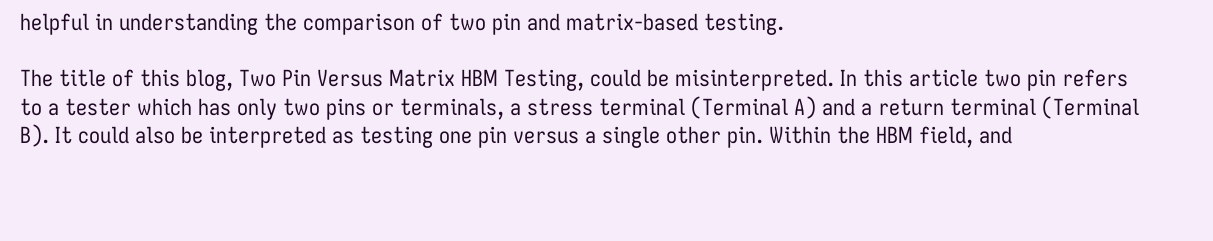helpful in understanding the comparison of two pin and matrix-based testing.

The title of this blog, Two Pin Versus Matrix HBM Testing, could be misinterpreted. In this article two pin refers to a tester which has only two pins or terminals, a stress terminal (Terminal A) and a return terminal (Terminal B). It could also be interpreted as testing one pin versus a single other pin. Within the HBM field, and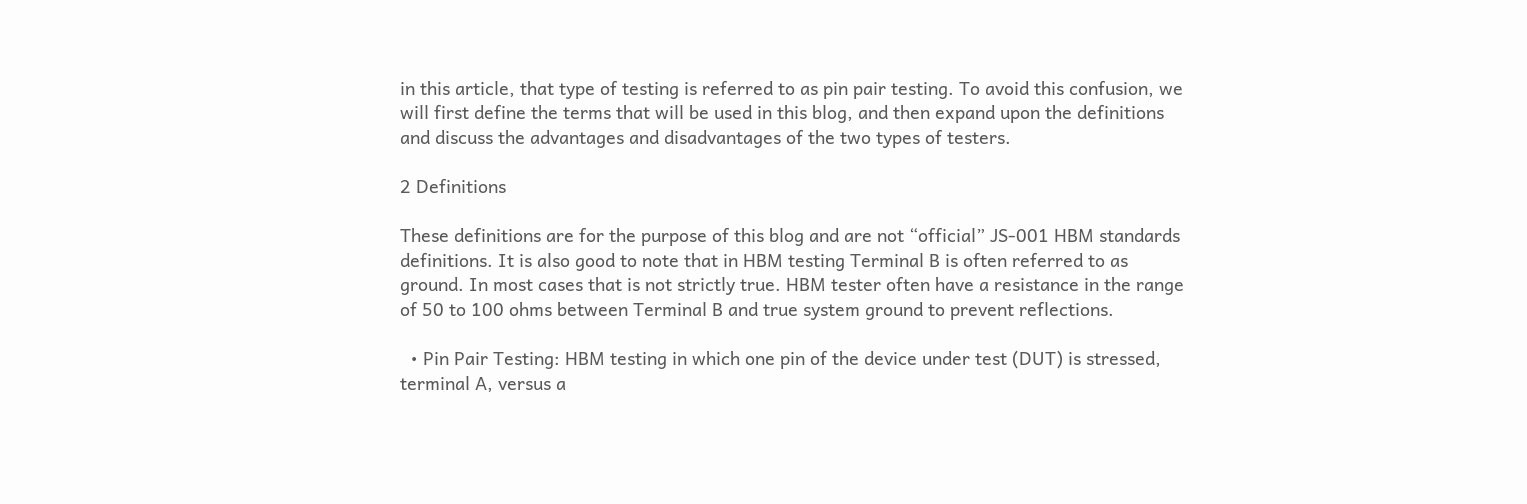in this article, that type of testing is referred to as pin pair testing. To avoid this confusion, we will first define the terms that will be used in this blog, and then expand upon the definitions and discuss the advantages and disadvantages of the two types of testers.

2 Definitions

These definitions are for the purpose of this blog and are not “official” JS-001 HBM standards definitions. It is also good to note that in HBM testing Terminal B is often referred to as ground. In most cases that is not strictly true. HBM tester often have a resistance in the range of 50 to 100 ohms between Terminal B and true system ground to prevent reflections.

  • Pin Pair Testing: HBM testing in which one pin of the device under test (DUT) is stressed, terminal A, versus a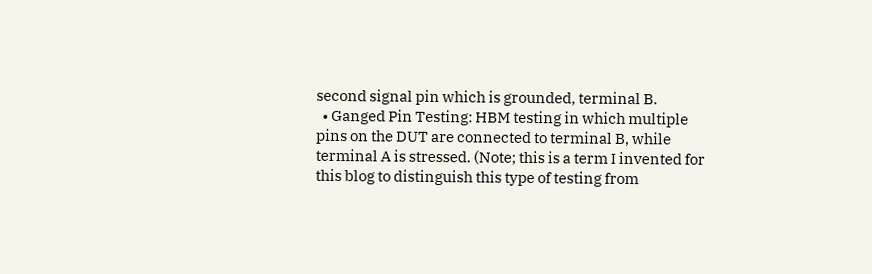second signal pin which is grounded, terminal B.
  • Ganged Pin Testing: HBM testing in which multiple pins on the DUT are connected to terminal B, while terminal A is stressed. (Note; this is a term I invented for this blog to distinguish this type of testing from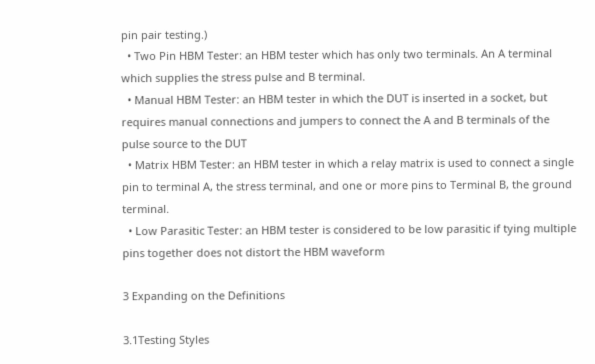pin pair testing.)
  • Two Pin HBM Tester: an HBM tester which has only two terminals. An A terminal which supplies the stress pulse and B terminal.
  • Manual HBM Tester: an HBM tester in which the DUT is inserted in a socket, but requires manual connections and jumpers to connect the A and B terminals of the pulse source to the DUT
  • Matrix HBM Tester: an HBM tester in which a relay matrix is used to connect a single pin to terminal A, the stress terminal, and one or more pins to Terminal B, the ground terminal.
  • Low Parasitic Tester: an HBM tester is considered to be low parasitic if tying multiple pins together does not distort the HBM waveform

3 Expanding on the Definitions

3.1Testing Styles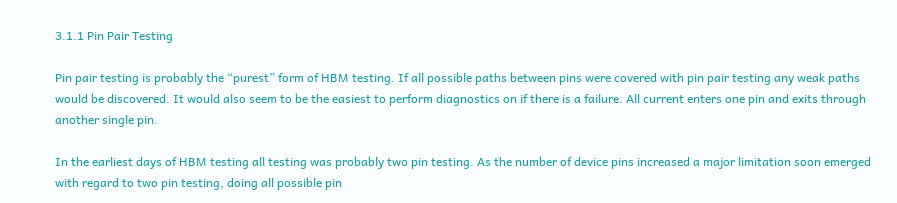3.1.1 Pin Pair Testing

Pin pair testing is probably the “purest” form of HBM testing. If all possible paths between pins were covered with pin pair testing any weak paths would be discovered. It would also seem to be the easiest to perform diagnostics on if there is a failure. All current enters one pin and exits through another single pin.

In the earliest days of HBM testing all testing was probably two pin testing. As the number of device pins increased a major limitation soon emerged with regard to two pin testing, doing all possible pin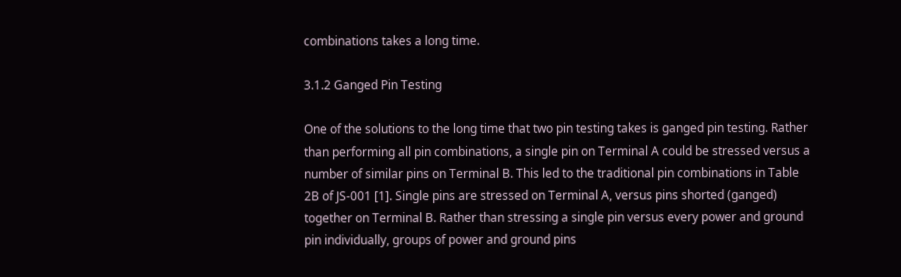combinations takes a long time.

3.1.2 Ganged Pin Testing

One of the solutions to the long time that two pin testing takes is ganged pin testing. Rather than performing all pin combinations, a single pin on Terminal A could be stressed versus a number of similar pins on Terminal B. This led to the traditional pin combinations in Table 2B of JS-001 [1]. Single pins are stressed on Terminal A, versus pins shorted (ganged) together on Terminal B. Rather than stressing a single pin versus every power and ground pin individually, groups of power and ground pins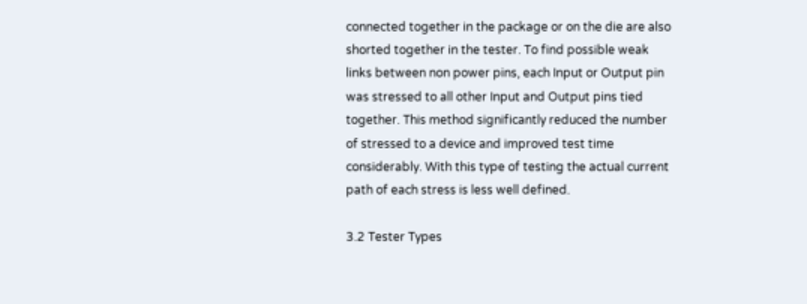connected together in the package or on the die are also shorted together in the tester. To find possible weak links between non power pins, each Input or Output pin was stressed to all other Input and Output pins tied together. This method significantly reduced the number of stressed to a device and improved test time considerably. With this type of testing the actual current path of each stress is less well defined.

3.2 Tester Types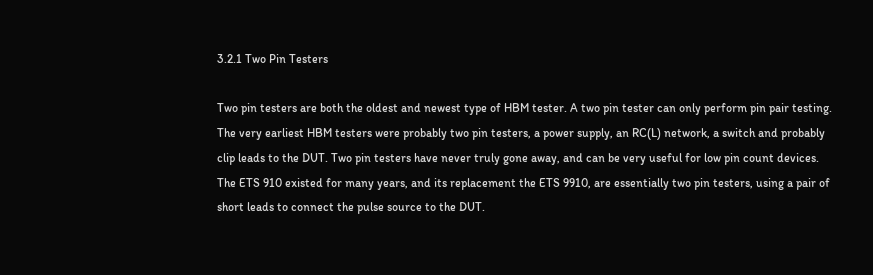3.2.1 Two Pin Testers

Two pin testers are both the oldest and newest type of HBM tester. A two pin tester can only perform pin pair testing. The very earliest HBM testers were probably two pin testers, a power supply, an RC(L) network, a switch and probably clip leads to the DUT. Two pin testers have never truly gone away, and can be very useful for low pin count devices. The ETS 910 existed for many years, and its replacement the ETS 9910, are essentially two pin testers, using a pair of short leads to connect the pulse source to the DUT.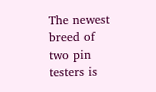The newest breed of two pin testers is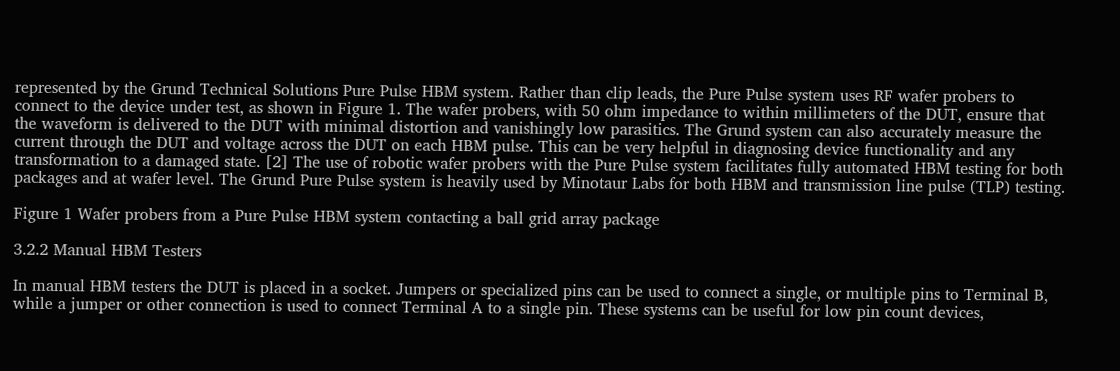represented by the Grund Technical Solutions Pure Pulse HBM system. Rather than clip leads, the Pure Pulse system uses RF wafer probers to connect to the device under test, as shown in Figure 1. The wafer probers, with 50 ohm impedance to within millimeters of the DUT, ensure that the waveform is delivered to the DUT with minimal distortion and vanishingly low parasitics. The Grund system can also accurately measure the current through the DUT and voltage across the DUT on each HBM pulse. This can be very helpful in diagnosing device functionality and any transformation to a damaged state. [2] The use of robotic wafer probers with the Pure Pulse system facilitates fully automated HBM testing for both packages and at wafer level. The Grund Pure Pulse system is heavily used by Minotaur Labs for both HBM and transmission line pulse (TLP) testing.

Figure 1 Wafer probers from a Pure Pulse HBM system contacting a ball grid array package

3.2.2 Manual HBM Testers

In manual HBM testers the DUT is placed in a socket. Jumpers or specialized pins can be used to connect a single, or multiple pins to Terminal B, while a jumper or other connection is used to connect Terminal A to a single pin. These systems can be useful for low pin count devices,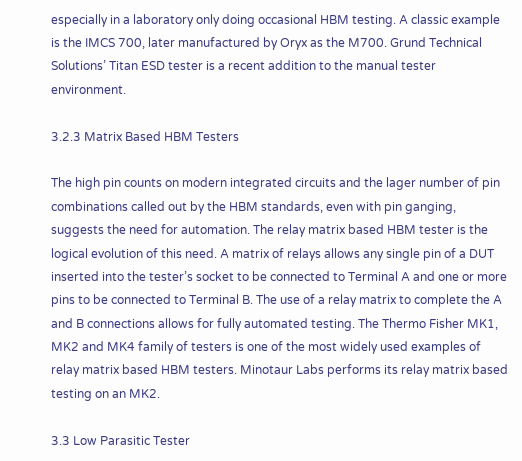especially in a laboratory only doing occasional HBM testing. A classic example is the IMCS 700, later manufactured by Oryx as the M700. Grund Technical Solutions’ Titan ESD tester is a recent addition to the manual tester environment.

3.2.3 Matrix Based HBM Testers

The high pin counts on modern integrated circuits and the lager number of pin combinations called out by the HBM standards, even with pin ganging, suggests the need for automation. The relay matrix based HBM tester is the logical evolution of this need. A matrix of relays allows any single pin of a DUT inserted into the tester’s socket to be connected to Terminal A and one or more pins to be connected to Terminal B. The use of a relay matrix to complete the A and B connections allows for fully automated testing. The Thermo Fisher MK1, MK2 and MK4 family of testers is one of the most widely used examples of relay matrix based HBM testers. Minotaur Labs performs its relay matrix based testing on an MK2.

3.3 Low Parasitic Tester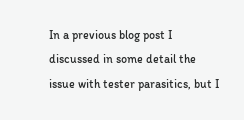In a previous blog post I discussed in some detail the issue with tester parasitics, but I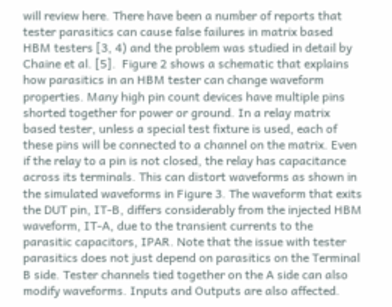will review here. There have been a number of reports that tester parasitics can cause false failures in matrix based HBM testers [3, 4) and the problem was studied in detail by Chaine et al. [5].  Figure 2 shows a schematic that explains how parasitics in an HBM tester can change waveform properties. Many high pin count devices have multiple pins shorted together for power or ground. In a relay matrix based tester, unless a special test fixture is used, each of these pins will be connected to a channel on the matrix. Even if the relay to a pin is not closed, the relay has capacitance across its terminals. This can distort waveforms as shown in the simulated waveforms in Figure 3. The waveform that exits the DUT pin, IT-B, differs considerably from the injected HBM waveform, IT-A, due to the transient currents to the parasitic capacitors, IPAR. Note that the issue with tester parasitics does not just depend on parasitics on the Terminal B side. Tester channels tied together on the A side can also modify waveforms. Inputs and Outputs are also affected.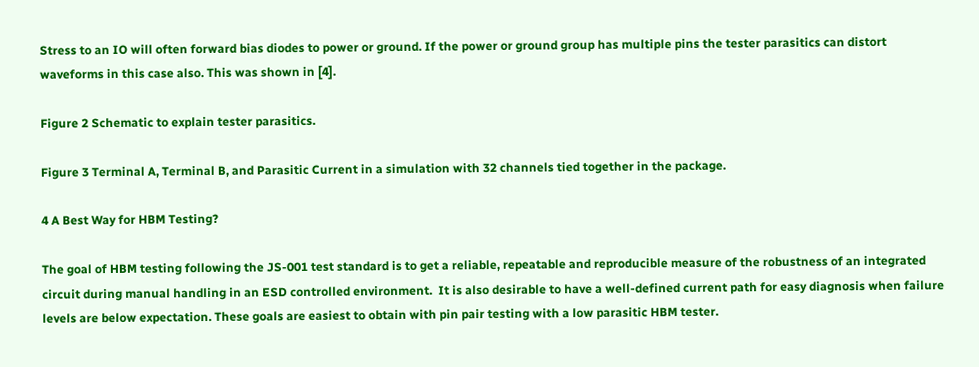Stress to an IO will often forward bias diodes to power or ground. If the power or ground group has multiple pins the tester parasitics can distort waveforms in this case also. This was shown in [4].

Figure 2 Schematic to explain tester parasitics.

Figure 3 Terminal A, Terminal B, and Parasitic Current in a simulation with 32 channels tied together in the package.

4 A Best Way for HBM Testing?

The goal of HBM testing following the JS-001 test standard is to get a reliable, repeatable and reproducible measure of the robustness of an integrated circuit during manual handling in an ESD controlled environment.  It is also desirable to have a well-defined current path for easy diagnosis when failure levels are below expectation. These goals are easiest to obtain with pin pair testing with a low parasitic HBM tester.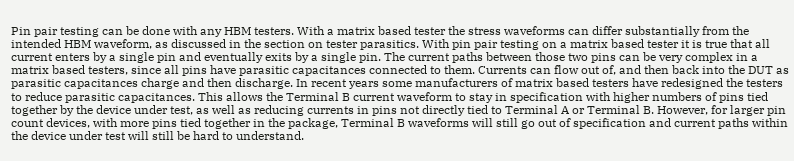Pin pair testing can be done with any HBM testers. With a matrix based tester the stress waveforms can differ substantially from the intended HBM waveform, as discussed in the section on tester parasitics. With pin pair testing on a matrix based tester it is true that all current enters by a single pin and eventually exits by a single pin. The current paths between those two pins can be very complex in a matrix based testers, since all pins have parasitic capacitances connected to them. Currents can flow out of, and then back into the DUT as parasitic capacitances charge and then discharge. In recent years some manufacturers of matrix based testers have redesigned the testers to reduce parasitic capacitances. This allows the Terminal B current waveform to stay in specification with higher numbers of pins tied together by the device under test, as well as reducing currents in pins not directly tied to Terminal A or Terminal B. However, for larger pin count devices, with more pins tied together in the package, Terminal B waveforms will still go out of specification and current paths within the device under test will still be hard to understand.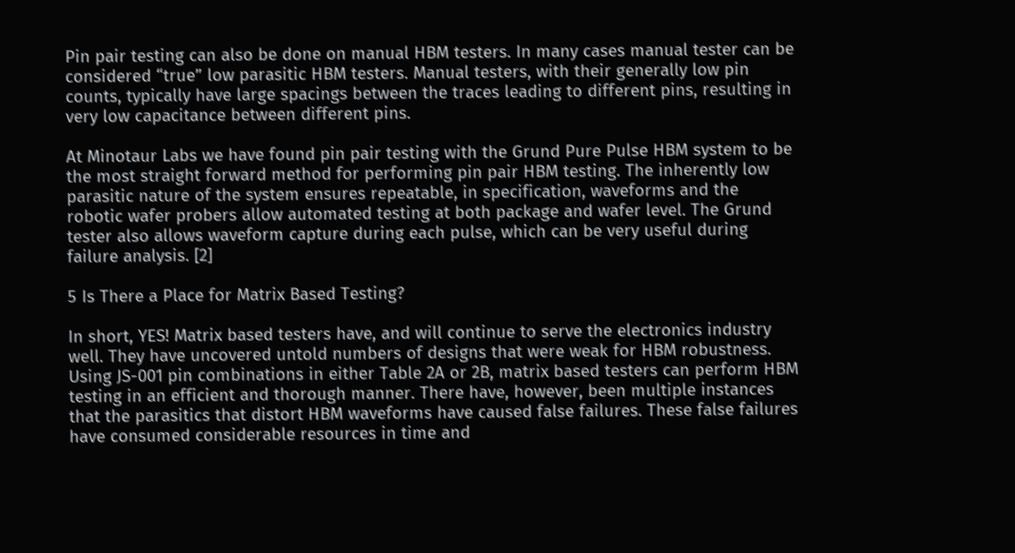Pin pair testing can also be done on manual HBM testers. In many cases manual tester can be considered “true” low parasitic HBM testers. Manual testers, with their generally low pin counts, typically have large spacings between the traces leading to different pins, resulting in very low capacitance between different pins.

At Minotaur Labs we have found pin pair testing with the Grund Pure Pulse HBM system to be the most straight forward method for performing pin pair HBM testing. The inherently low parasitic nature of the system ensures repeatable, in specification, waveforms and the robotic wafer probers allow automated testing at both package and wafer level. The Grund tester also allows waveform capture during each pulse, which can be very useful during failure analysis. [2]

5 Is There a Place for Matrix Based Testing?

In short, YES! Matrix based testers have, and will continue to serve the electronics industry well. They have uncovered untold numbers of designs that were weak for HBM robustness. Using JS-001 pin combinations in either Table 2A or 2B, matrix based testers can perform HBM testing in an efficient and thorough manner. There have, however, been multiple instances that the parasitics that distort HBM waveforms have caused false failures. These false failures have consumed considerable resources in time and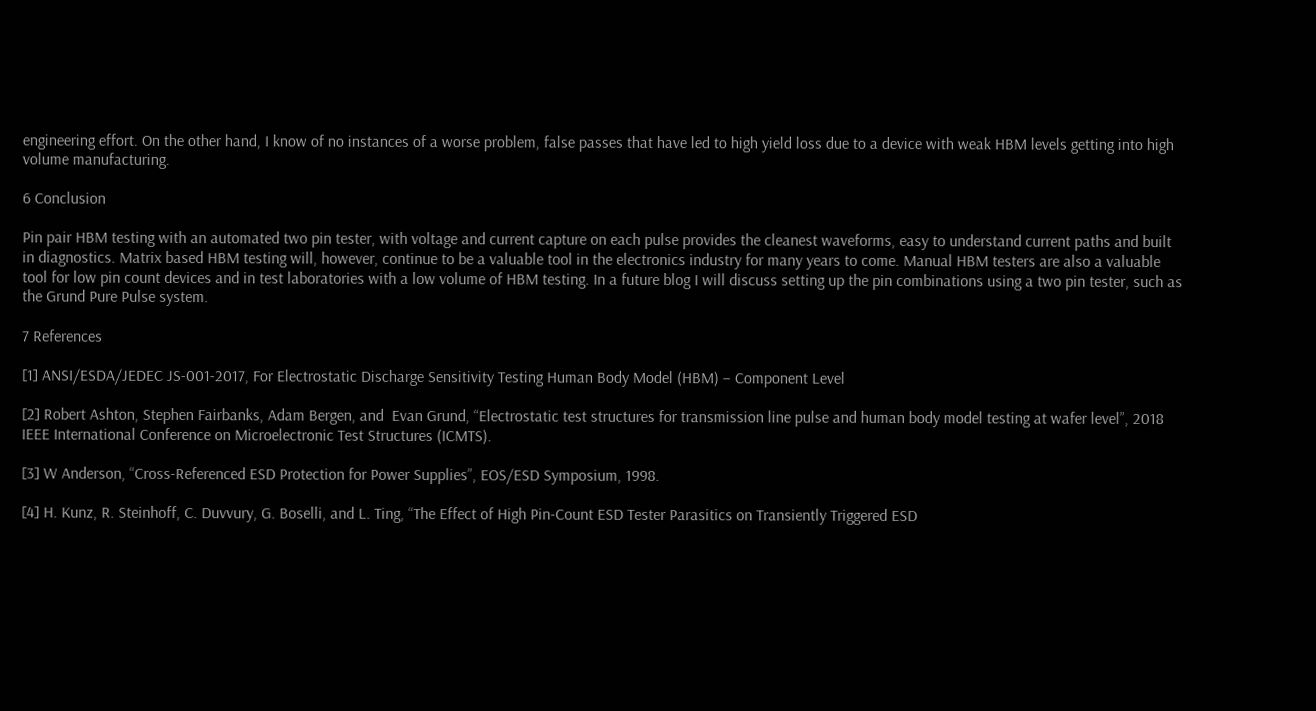engineering effort. On the other hand, I know of no instances of a worse problem, false passes that have led to high yield loss due to a device with weak HBM levels getting into high volume manufacturing.

6 Conclusion

Pin pair HBM testing with an automated two pin tester, with voltage and current capture on each pulse provides the cleanest waveforms, easy to understand current paths and built in diagnostics. Matrix based HBM testing will, however, continue to be a valuable tool in the electronics industry for many years to come. Manual HBM testers are also a valuable tool for low pin count devices and in test laboratories with a low volume of HBM testing. In a future blog I will discuss setting up the pin combinations using a two pin tester, such as the Grund Pure Pulse system.

7 References

[1] ANSI/ESDA/JEDEC JS-001-2017, For Electrostatic Discharge Sensitivity Testing Human Body Model (HBM) – Component Level

[2] Robert Ashton, Stephen Fairbanks, Adam Bergen, and  Evan Grund, “Electrostatic test structures for transmission line pulse and human body model testing at wafer level”, 2018 IEEE International Conference on Microelectronic Test Structures (ICMTS).

[3] W Anderson, “Cross-Referenced ESD Protection for Power Supplies”, EOS/ESD Symposium, 1998.

[4] H. Kunz, R. Steinhoff, C. Duvvury, G. Boselli, and L. Ting, “The Effect of High Pin-Count ESD Tester Parasitics on Transiently Triggered ESD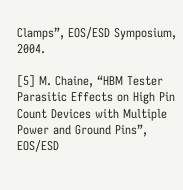Clamps”, EOS/ESD Symposium, 2004.

[5] M. Chaine, “HBM Tester Parasitic Effects on High Pin Count Devices with Multiple Power and Ground Pins”, EOS/ESD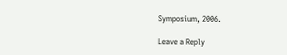Symposium, 2006.

Leave a Reply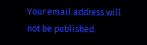Your email address will not be published.